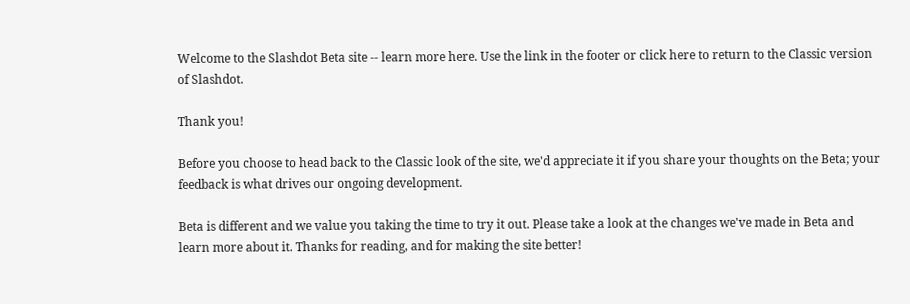Welcome to the Slashdot Beta site -- learn more here. Use the link in the footer or click here to return to the Classic version of Slashdot.

Thank you!

Before you choose to head back to the Classic look of the site, we'd appreciate it if you share your thoughts on the Beta; your feedback is what drives our ongoing development.

Beta is different and we value you taking the time to try it out. Please take a look at the changes we've made in Beta and  learn more about it. Thanks for reading, and for making the site better!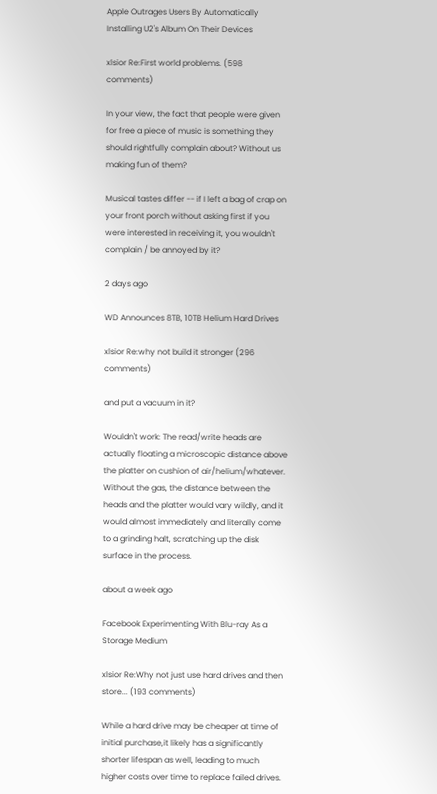Apple Outrages Users By Automatically Installing U2's Album On Their Devices

xlsior Re:First world problems. (598 comments)

In your view, the fact that people were given for free a piece of music is something they should rightfully complain about? Without us making fun of them?

Musical tastes differ -- if I left a bag of crap on your front porch without asking first if you were interested in receiving it, you wouldn't complain / be annoyed by it?

2 days ago

WD Announces 8TB, 10TB Helium Hard Drives

xlsior Re:why not build it stronger (296 comments)

and put a vacuum in it?

Wouldn't work: The read/write heads are actually floating a microscopic distance above the platter on cushion of air/helium/whatever. Without the gas, the distance between the heads and the platter would vary wildly, and it would almost immediately and literally come to a grinding halt, scratching up the disk surface in the process.

about a week ago

Facebook Experimenting With Blu-ray As a Storage Medium

xlsior Re:Why not just use hard drives and then store... (193 comments)

While a hard drive may be cheaper at time of initial purchase,it likely has a significantly shorter lifespan as well, leading to much higher costs over time to replace failed drives.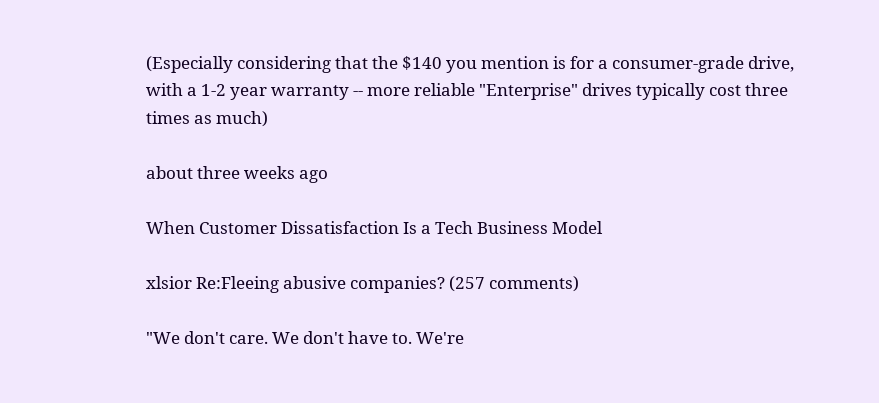(Especially considering that the $140 you mention is for a consumer-grade drive, with a 1-2 year warranty -- more reliable "Enterprise" drives typically cost three times as much)

about three weeks ago

When Customer Dissatisfaction Is a Tech Business Model

xlsior Re:Fleeing abusive companies? (257 comments)

"We don't care. We don't have to. We're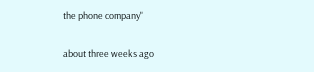the phone company"

about three weeks ago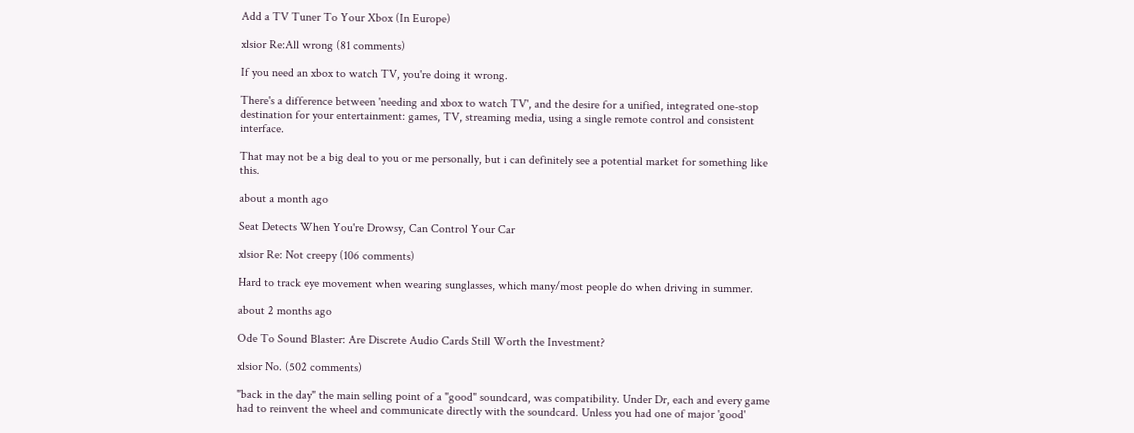Add a TV Tuner To Your Xbox (In Europe)

xlsior Re:All wrong (81 comments)

If you need an xbox to watch TV, you're doing it wrong.

There's a difference between 'needing and xbox to watch TV', and the desire for a unified, integrated one-stop destination for your entertainment: games, TV, streaming media, using a single remote control and consistent interface.

That may not be a big deal to you or me personally, but i can definitely see a potential market for something like this.

about a month ago

Seat Detects When You're Drowsy, Can Control Your Car

xlsior Re: Not creepy (106 comments)

Hard to track eye movement when wearing sunglasses, which many/most people do when driving in summer.

about 2 months ago

Ode To Sound Blaster: Are Discrete Audio Cards Still Worth the Investment?

xlsior No. (502 comments)

"back in the day" the main selling point of a "good" soundcard, was compatibility. Under Dr, each and every game had to reinvent the wheel and communicate directly with the soundcard. Unless you had one of major 'good'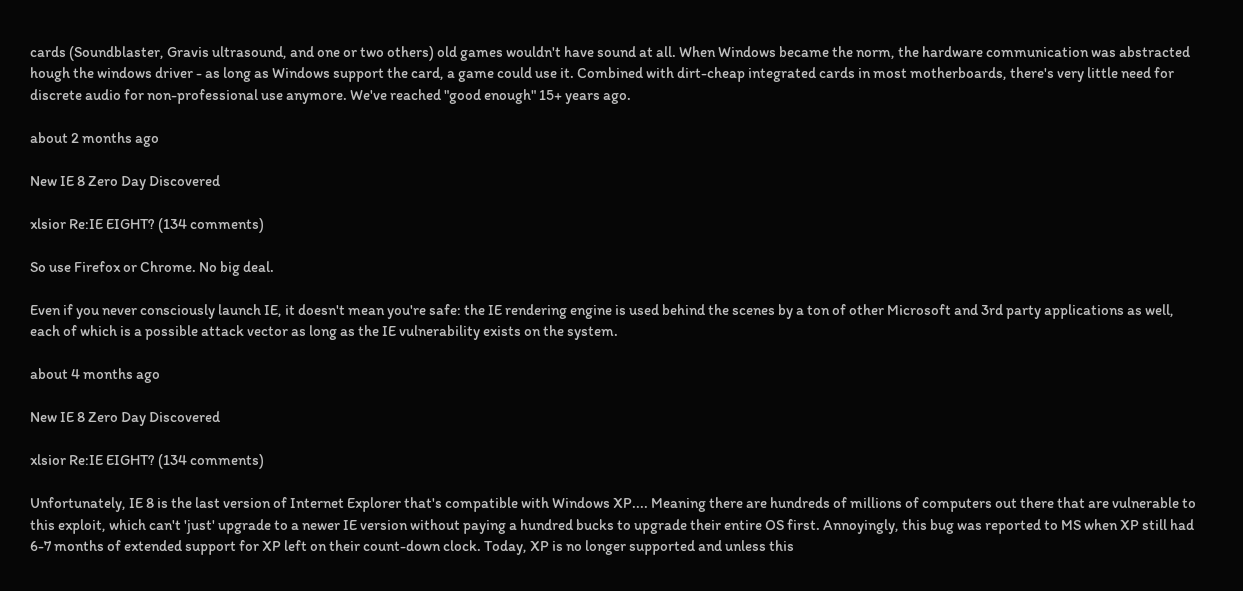cards (Soundblaster, Gravis ultrasound, and one or two others) old games wouldn't have sound at all. When Windows became the norm, the hardware communication was abstracted hough the windows driver - as long as Windows support the card, a game could use it. Combined with dirt-cheap integrated cards in most motherboards, there's very little need for discrete audio for non-professional use anymore. We've reached "good enough" 15+ years ago.

about 2 months ago

New IE 8 Zero Day Discovered

xlsior Re:IE EIGHT? (134 comments)

So use Firefox or Chrome. No big deal.

Even if you never consciously launch IE, it doesn't mean you're safe: the IE rendering engine is used behind the scenes by a ton of other Microsoft and 3rd party applications as well, each of which is a possible attack vector as long as the IE vulnerability exists on the system.

about 4 months ago

New IE 8 Zero Day Discovered

xlsior Re:IE EIGHT? (134 comments)

Unfortunately, IE 8 is the last version of Internet Explorer that's compatible with Windows XP.... Meaning there are hundreds of millions of computers out there that are vulnerable to this exploit, which can't 'just' upgrade to a newer IE version without paying a hundred bucks to upgrade their entire OS first. Annoyingly, this bug was reported to MS when XP still had 6-7 months of extended support for XP left on their count-down clock. Today, XP is no longer supported and unless this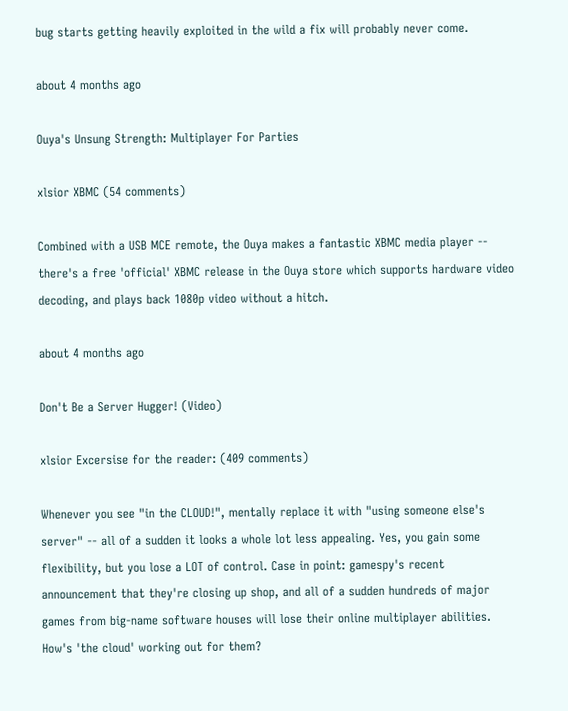bug starts getting heavily exploited in the wild a fix will probably never come.

about 4 months ago

Ouya's Unsung Strength: Multiplayer For Parties

xlsior XBMC (54 comments)

Combined with a USB MCE remote, the Ouya makes a fantastic XBMC media player -- there's a free 'official' XBMC release in the Ouya store which supports hardware video decoding, and plays back 1080p video without a hitch.

about 4 months ago

Don't Be a Server Hugger! (Video)

xlsior Excersise for the reader: (409 comments)

Whenever you see "in the CLOUD!", mentally replace it with "using someone else's server" -- all of a sudden it looks a whole lot less appealing. Yes, you gain some flexibility, but you lose a LOT of control. Case in point: gamespy's recent announcement that they're closing up shop, and all of a sudden hundreds of major games from big-name software houses will lose their online multiplayer abilities. How's 'the cloud' working out for them?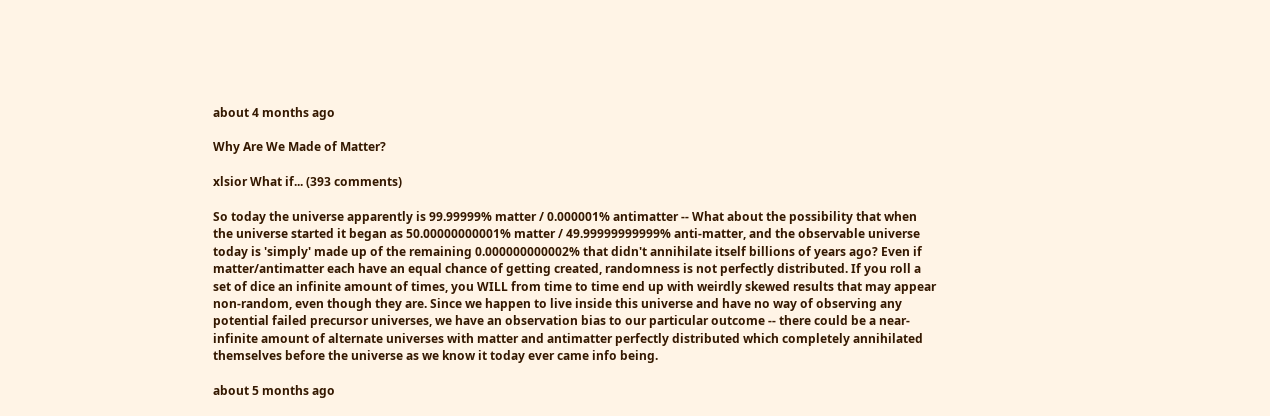about 4 months ago

Why Are We Made of Matter?

xlsior What if... (393 comments)

So today the universe apparently is 99.99999% matter / 0.000001% antimatter -- What about the possibility that when the universe started it began as 50.00000000001% matter / 49.99999999999% anti-matter, and the observable universe today is 'simply' made up of the remaining 0.000000000002% that didn't annihilate itself billions of years ago? Even if matter/antimatter each have an equal chance of getting created, randomness is not perfectly distributed. If you roll a set of dice an infinite amount of times, you WILL from time to time end up with weirdly skewed results that may appear non-random, even though they are. Since we happen to live inside this universe and have no way of observing any potential failed precursor universes, we have an observation bias to our particular outcome -- there could be a near-infinite amount of alternate universes with matter and antimatter perfectly distributed which completely annihilated themselves before the universe as we know it today ever came info being.

about 5 months ago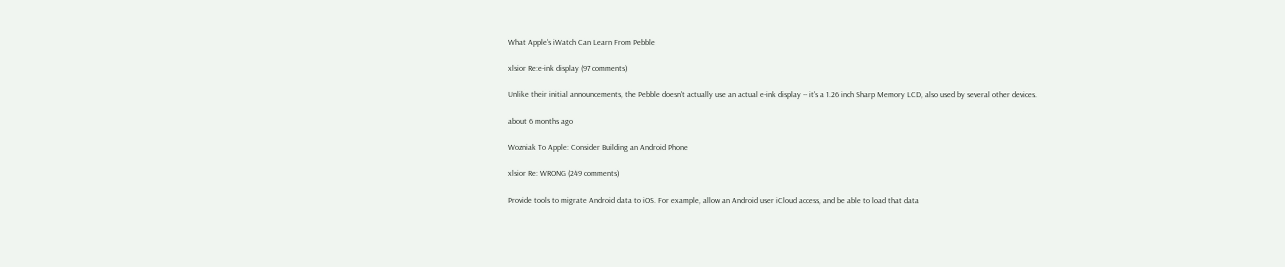What Apple's iWatch Can Learn From Pebble

xlsior Re:e-ink display (97 comments)

Unlike their initial announcements, the Pebble doesn't actually use an actual e-ink display -- it's a 1.26 inch Sharp Memory LCD, also used by several other devices.

about 6 months ago

Wozniak To Apple: Consider Building an Android Phone

xlsior Re: WRONG (249 comments)

Provide tools to migrate Android data to iOS. For example, allow an Android user iCloud access, and be able to load that data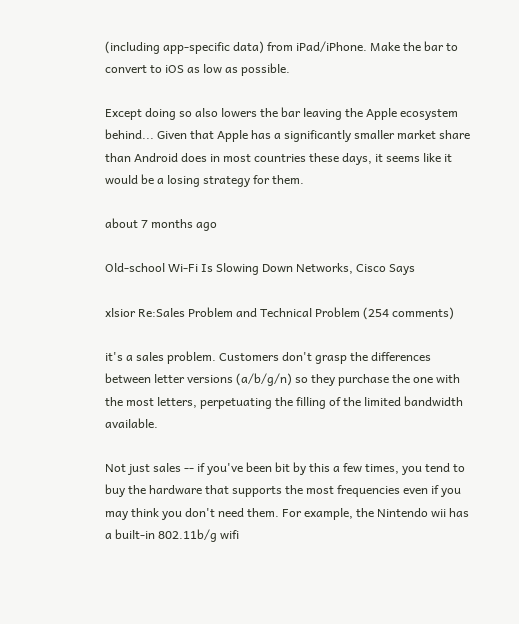(including app-specific data) from iPad/iPhone. Make the bar to convert to iOS as low as possible.

Except doing so also lowers the bar leaving the Apple ecosystem behind... Given that Apple has a significantly smaller market share than Android does in most countries these days, it seems like it would be a losing strategy for them.

about 7 months ago

Old-school Wi-Fi Is Slowing Down Networks, Cisco Says

xlsior Re:Sales Problem and Technical Problem (254 comments)

it's a sales problem. Customers don't grasp the differences between letter versions (a/b/g/n) so they purchase the one with the most letters, perpetuating the filling of the limited bandwidth available.

Not just sales -- if you've been bit by this a few times, you tend to buy the hardware that supports the most frequencies even if you may think you don't need them. For example, the Nintendo wii has a built-in 802.11b/g wifi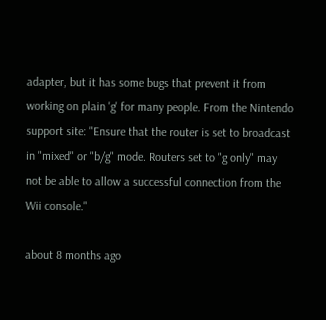adapter, but it has some bugs that prevent it from working on plain 'g' for many people. From the Nintendo support site: "Ensure that the router is set to broadcast in "mixed" or "b/g" mode. Routers set to "g only" may not be able to allow a successful connection from the Wii console."

about 8 months ago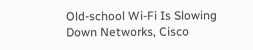Old-school Wi-Fi Is Slowing Down Networks, Cisco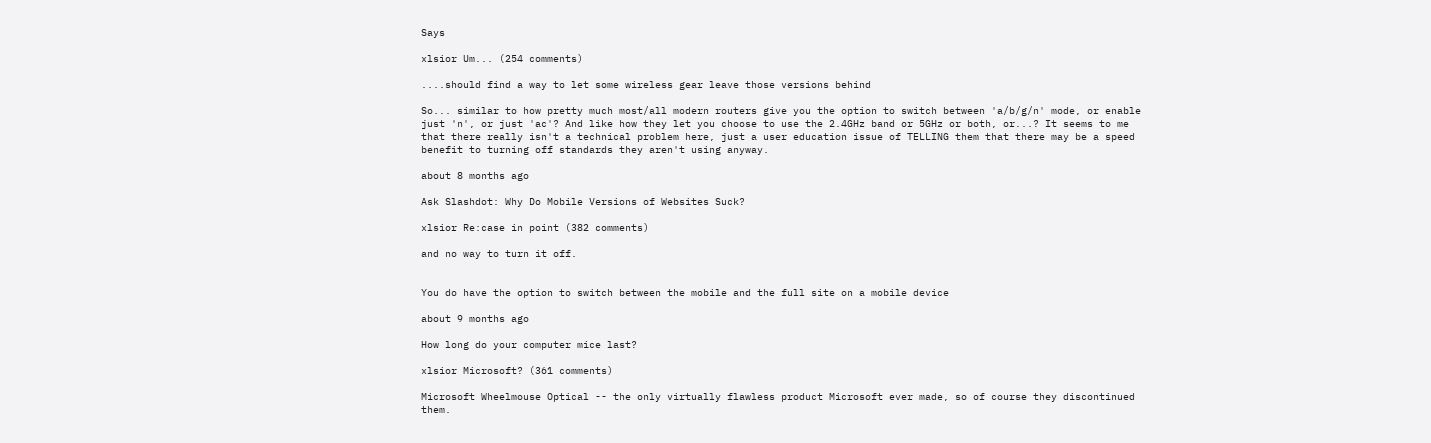Says

xlsior Um... (254 comments)

....should find a way to let some wireless gear leave those versions behind

So... similar to how pretty much most/all modern routers give you the option to switch between 'a/b/g/n' mode, or enable just 'n', or just 'ac'? And like how they let you choose to use the 2.4GHz band or 5GHz or both, or...? It seems to me that there really isn't a technical problem here, just a user education issue of TELLING them that there may be a speed benefit to turning off standards they aren't using anyway.

about 8 months ago

Ask Slashdot: Why Do Mobile Versions of Websites Suck?

xlsior Re:case in point (382 comments)

and no way to turn it off.


You do have the option to switch between the mobile and the full site on a mobile device

about 9 months ago

How long do your computer mice last?

xlsior Microsoft? (361 comments)

Microsoft Wheelmouse Optical -- the only virtually flawless product Microsoft ever made, so of course they discontinued them.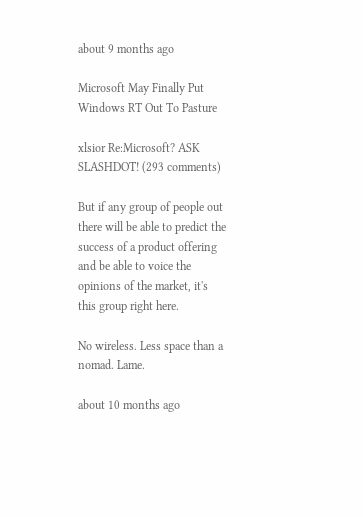about 9 months ago

Microsoft May Finally Put Windows RT Out To Pasture

xlsior Re:Microsoft? ASK SLASHDOT! (293 comments)

But if any group of people out there will be able to predict the success of a product offering and be able to voice the opinions of the market, it's this group right here.

No wireless. Less space than a nomad. Lame.

about 10 months ago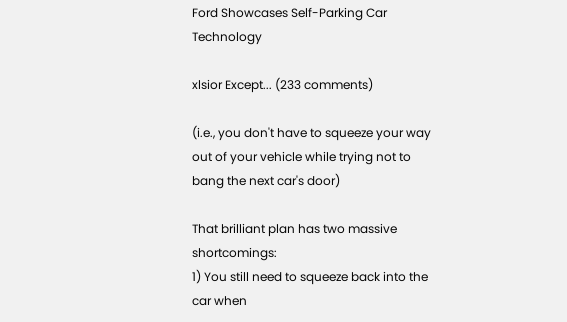Ford Showcases Self-Parking Car Technology

xlsior Except... (233 comments)

(i.e., you don't have to squeeze your way out of your vehicle while trying not to bang the next car's door)

That brilliant plan has two massive shortcomings:
1) You still need to squeeze back into the car when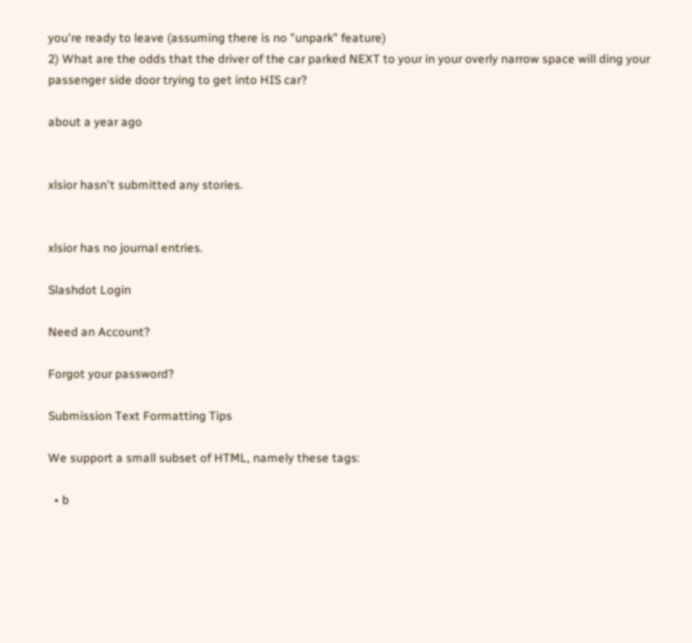you're ready to leave (assuming there is no "unpark" feature)
2) What are the odds that the driver of the car parked NEXT to your in your overly narrow space will ding your passenger side door trying to get into HIS car?

about a year ago


xlsior hasn't submitted any stories.


xlsior has no journal entries.

Slashdot Login

Need an Account?

Forgot your password?

Submission Text Formatting Tips

We support a small subset of HTML, namely these tags:

  • b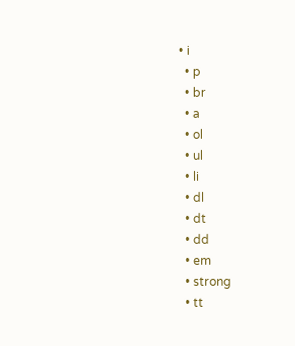• i
  • p
  • br
  • a
  • ol
  • ul
  • li
  • dl
  • dt
  • dd
  • em
  • strong
  • tt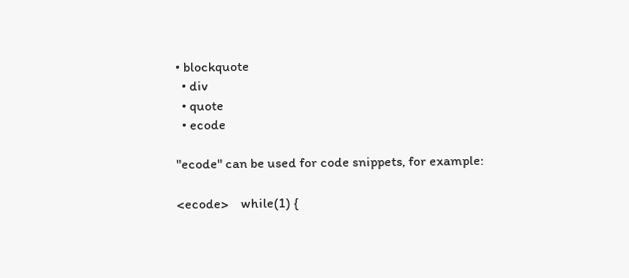• blockquote
  • div
  • quote
  • ecode

"ecode" can be used for code snippets, for example:

<ecode>    while(1) {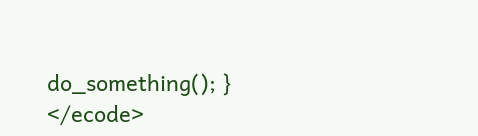do_something(); } </ecode>